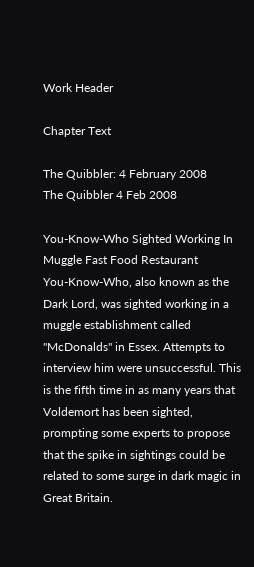Work Header

Chapter Text

The Quibbler: 4 February 2008
The Quibbler 4 Feb 2008

You-Know-Who Sighted Working In Muggle Fast Food Restaurant
You-Know-Who, also known as the Dark Lord, was sighted working in a muggle establishment called "McDonalds" in Essex. Attempts to interview him were unsuccessful. This is the fifth time in as many years that Voldemort has been sighted, prompting some experts to propose that the spike in sightings could be related to some surge in dark magic in Great Britain.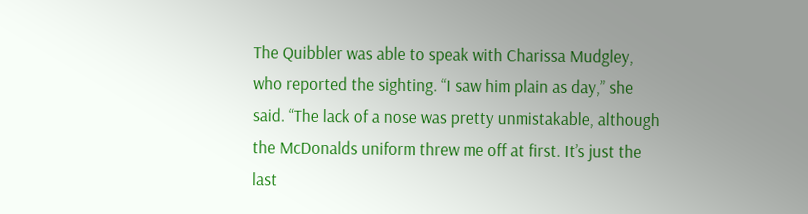The Quibbler was able to speak with Charissa Mudgley, who reported the sighting. “I saw him plain as day,” she said. “The lack of a nose was pretty unmistakable, although the McDonalds uniform threw me off at first. It’s just the last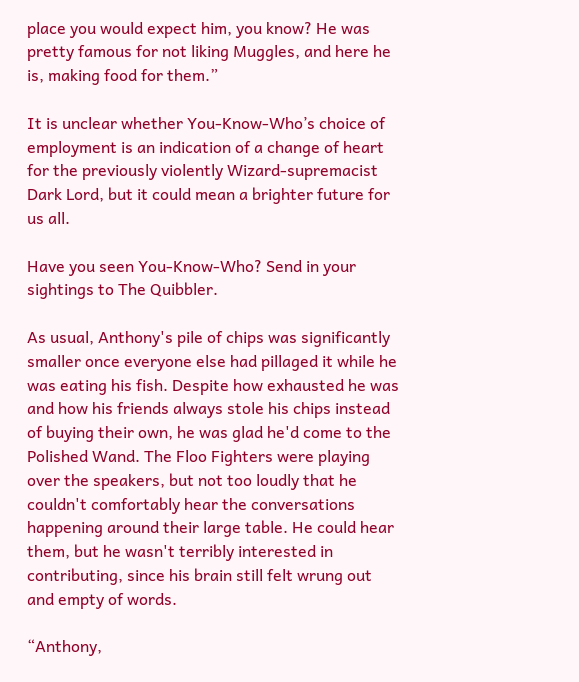place you would expect him, you know? He was pretty famous for not liking Muggles, and here he is, making food for them.”

It is unclear whether You-Know-Who’s choice of employment is an indication of a change of heart for the previously violently Wizard-supremacist Dark Lord, but it could mean a brighter future for us all.

Have you seen You-Know-Who? Send in your sightings to The Quibbler.

As usual, Anthony's pile of chips was significantly smaller once everyone else had pillaged it while he was eating his fish. Despite how exhausted he was and how his friends always stole his chips instead of buying their own, he was glad he'd come to the Polished Wand. The Floo Fighters were playing over the speakers, but not too loudly that he couldn't comfortably hear the conversations happening around their large table. He could hear them, but he wasn't terribly interested in contributing, since his brain still felt wrung out and empty of words.

“Anthony,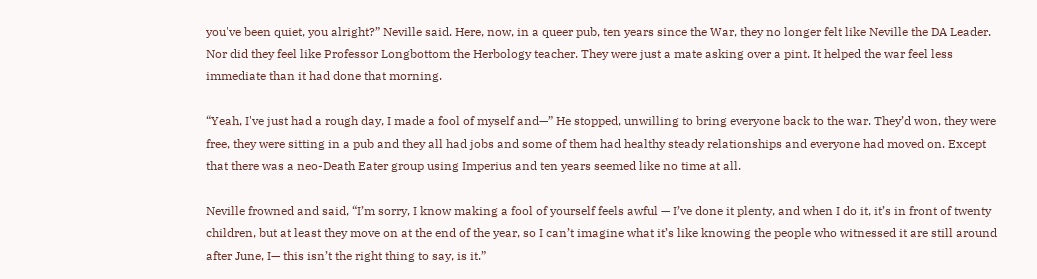you've been quiet, you alright?” Neville said. Here, now, in a queer pub, ten years since the War, they no longer felt like Neville the DA Leader. Nor did they feel like Professor Longbottom the Herbology teacher. They were just a mate asking over a pint. It helped the war feel less immediate than it had done that morning.

“Yeah, I've just had a rough day, I made a fool of myself and—” He stopped, unwilling to bring everyone back to the war. They’d won, they were free, they were sitting in a pub and they all had jobs and some of them had healthy steady relationships and everyone had moved on. Except that there was a neo-Death Eater group using Imperius and ten years seemed like no time at all.

Neville frowned and said, “I’m sorry, I know making a fool of yourself feels awful — I’ve done it plenty, and when I do it, it’s in front of twenty children, but at least they move on at the end of the year, so I can’t imagine what it’s like knowing the people who witnessed it are still around after June, I— this isn’t the right thing to say, is it.”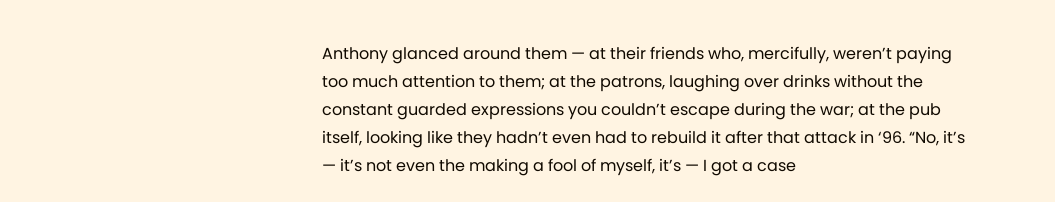Anthony glanced around them — at their friends who, mercifully, weren’t paying too much attention to them; at the patrons, laughing over drinks without the constant guarded expressions you couldn’t escape during the war; at the pub itself, looking like they hadn’t even had to rebuild it after that attack in ‘96. “No, it’s — it’s not even the making a fool of myself, it’s — I got a case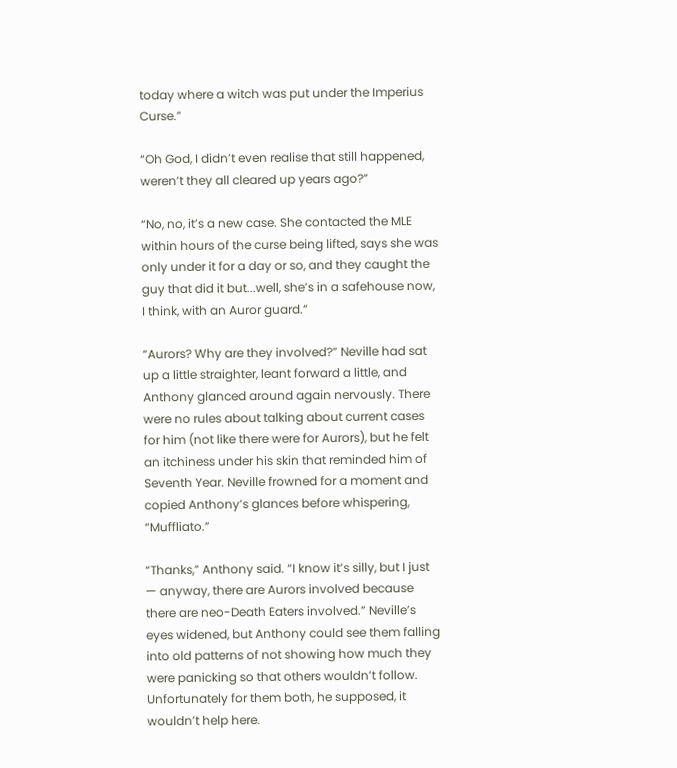today where a witch was put under the Imperius Curse.”

“Oh God, I didn’t even realise that still happened, weren’t they all cleared up years ago?”

“No, no, it’s a new case. She contacted the MLE within hours of the curse being lifted, says she was only under it for a day or so, and they caught the guy that did it but...well, she’s in a safehouse now, I think, with an Auror guard.”

“Aurors? Why are they involved?” Neville had sat up a little straighter, leant forward a little, and Anthony glanced around again nervously. There were no rules about talking about current cases for him (not like there were for Aurors), but he felt an itchiness under his skin that reminded him of Seventh Year. Neville frowned for a moment and copied Anthony’s glances before whispering, “Muffliato.”

“Thanks,” Anthony said. “I know it’s silly, but I just — anyway, there are Aurors involved because there are neo-Death Eaters involved.” Neville’s eyes widened, but Anthony could see them falling into old patterns of not showing how much they were panicking so that others wouldn’t follow. Unfortunately for them both, he supposed, it wouldn’t help here.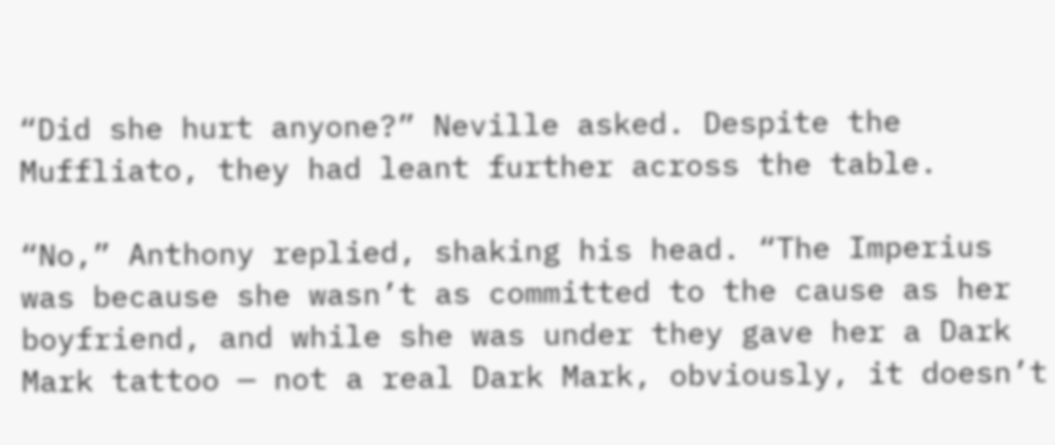“Did she hurt anyone?” Neville asked. Despite the Muffliato, they had leant further across the table.

“No,” Anthony replied, shaking his head. “The Imperius was because she wasn’t as committed to the cause as her boyfriend, and while she was under they gave her a Dark Mark tattoo — not a real Dark Mark, obviously, it doesn’t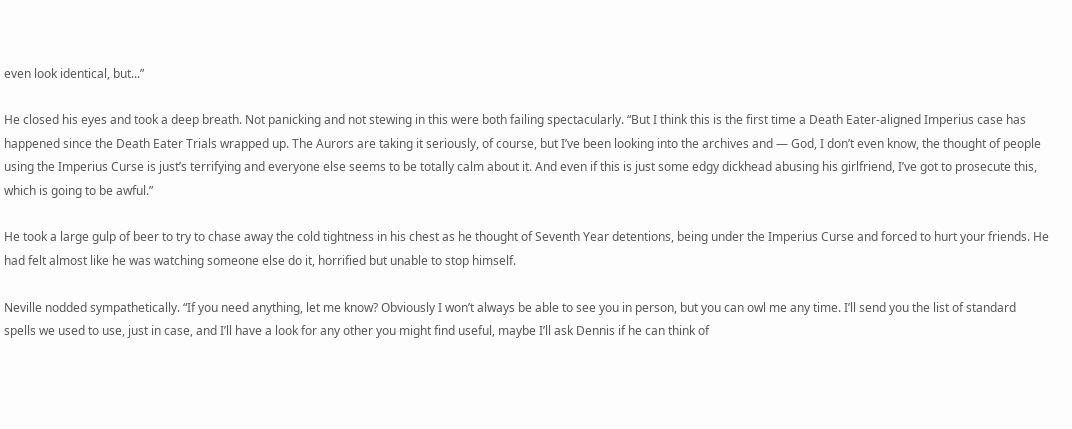even look identical, but...”

He closed his eyes and took a deep breath. Not panicking and not stewing in this were both failing spectacularly. “But I think this is the first time a Death Eater-aligned Imperius case has happened since the Death Eater Trials wrapped up. The Aurors are taking it seriously, of course, but I’ve been looking into the archives and — God, I don’t even know, the thought of people using the Imperius Curse is just’s terrifying and everyone else seems to be totally calm about it. And even if this is just some edgy dickhead abusing his girlfriend, I’ve got to prosecute this, which is going to be awful.”

He took a large gulp of beer to try to chase away the cold tightness in his chest as he thought of Seventh Year detentions, being under the Imperius Curse and forced to hurt your friends. He had felt almost like he was watching someone else do it, horrified but unable to stop himself.

Neville nodded sympathetically. “If you need anything, let me know? Obviously I won’t always be able to see you in person, but you can owl me any time. I’ll send you the list of standard spells we used to use, just in case, and I’ll have a look for any other you might find useful, maybe I’ll ask Dennis if he can think of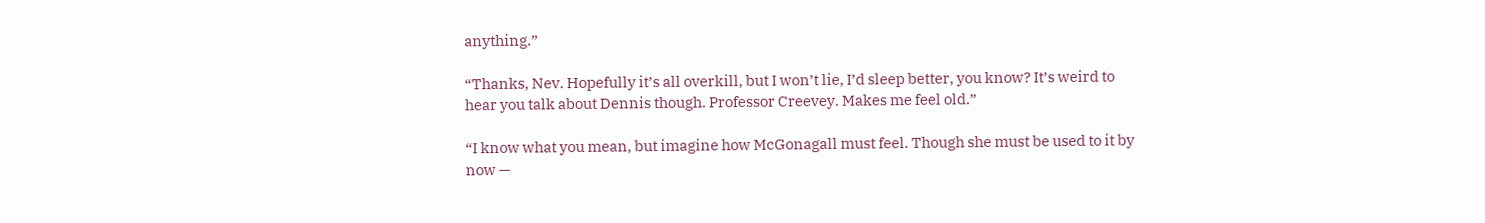anything.”

“Thanks, Nev. Hopefully it’s all overkill, but I won’t lie, I’d sleep better, you know? It’s weird to hear you talk about Dennis though. Professor Creevey. Makes me feel old.”

“I know what you mean, but imagine how McGonagall must feel. Though she must be used to it by now —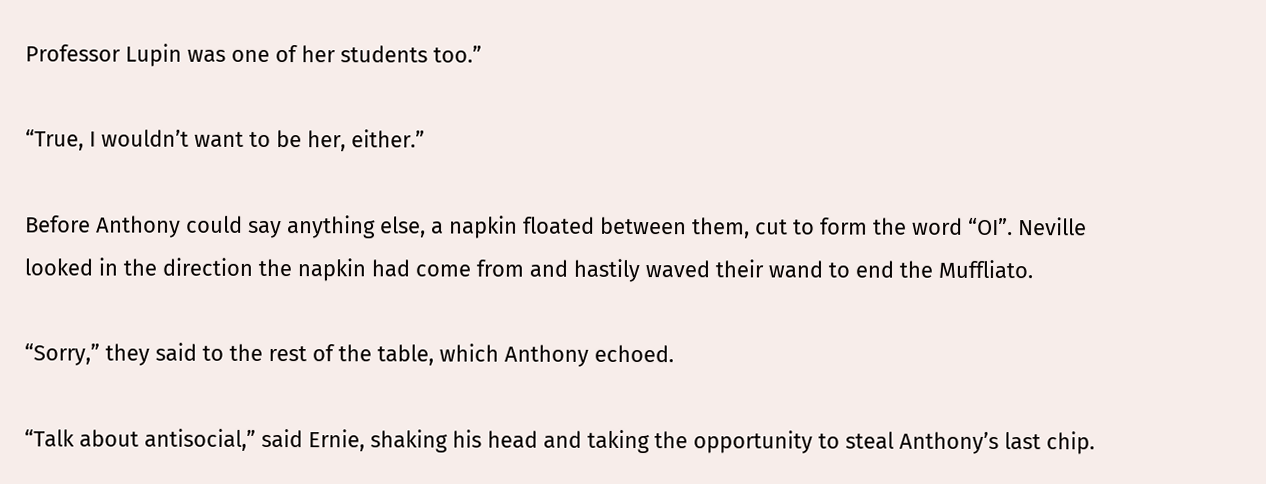Professor Lupin was one of her students too.”

“True, I wouldn’t want to be her, either.”

Before Anthony could say anything else, a napkin floated between them, cut to form the word “OI”. Neville looked in the direction the napkin had come from and hastily waved their wand to end the Muffliato.

“Sorry,” they said to the rest of the table, which Anthony echoed.

“Talk about antisocial,” said Ernie, shaking his head and taking the opportunity to steal Anthony’s last chip.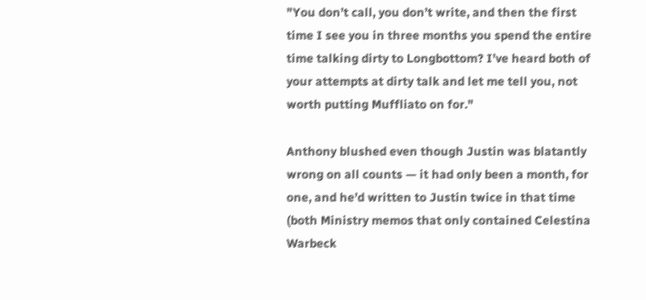"You don’t call, you don’t write, and then the first time I see you in three months you spend the entire time talking dirty to Longbottom? I’ve heard both of your attempts at dirty talk and let me tell you, not worth putting Muffliato on for."

Anthony blushed even though Justin was blatantly wrong on all counts — it had only been a month, for one, and he’d written to Justin twice in that time (both Ministry memos that only contained Celestina Warbeck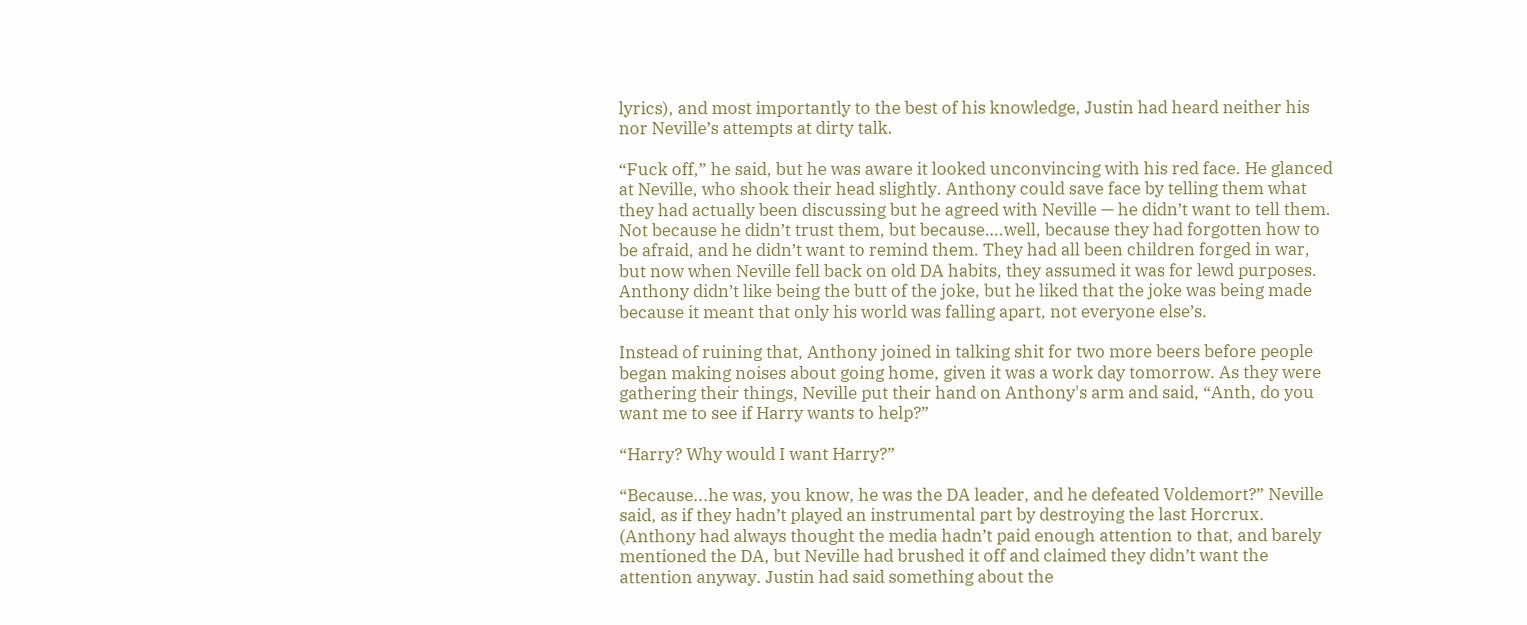lyrics), and most importantly to the best of his knowledge, Justin had heard neither his nor Neville’s attempts at dirty talk.

“Fuck off,” he said, but he was aware it looked unconvincing with his red face. He glanced at Neville, who shook their head slightly. Anthony could save face by telling them what they had actually been discussing but he agreed with Neville — he didn’t want to tell them. Not because he didn’t trust them, but because….well, because they had forgotten how to be afraid, and he didn’t want to remind them. They had all been children forged in war, but now when Neville fell back on old DA habits, they assumed it was for lewd purposes. Anthony didn’t like being the butt of the joke, but he liked that the joke was being made because it meant that only his world was falling apart, not everyone else’s.

Instead of ruining that, Anthony joined in talking shit for two more beers before people began making noises about going home, given it was a work day tomorrow. As they were gathering their things, Neville put their hand on Anthony's arm and said, “Anth, do you want me to see if Harry wants to help?”

“Harry? Why would I want Harry?”

“Because...he was, you know, he was the DA leader, and he defeated Voldemort?” Neville said, as if they hadn’t played an instrumental part by destroying the last Horcrux. (Anthony had always thought the media hadn’t paid enough attention to that, and barely mentioned the DA, but Neville had brushed it off and claimed they didn’t want the attention anyway. Justin had said something about the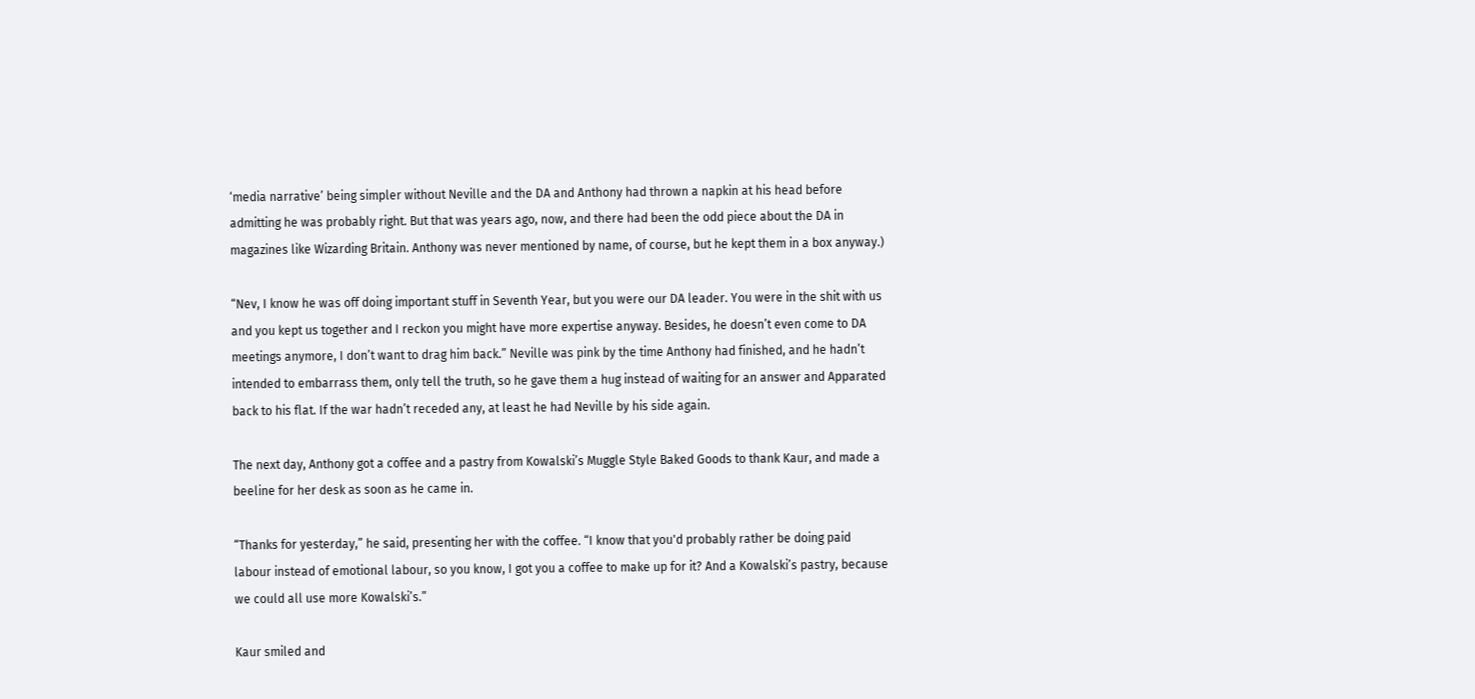‘media narrative’ being simpler without Neville and the DA and Anthony had thrown a napkin at his head before admitting he was probably right. But that was years ago, now, and there had been the odd piece about the DA in magazines like Wizarding Britain. Anthony was never mentioned by name, of course, but he kept them in a box anyway.)

“Nev, I know he was off doing important stuff in Seventh Year, but you were our DA leader. You were in the shit with us and you kept us together and I reckon you might have more expertise anyway. Besides, he doesn’t even come to DA meetings anymore, I don’t want to drag him back.” Neville was pink by the time Anthony had finished, and he hadn’t intended to embarrass them, only tell the truth, so he gave them a hug instead of waiting for an answer and Apparated back to his flat. If the war hadn’t receded any, at least he had Neville by his side again.

The next day, Anthony got a coffee and a pastry from Kowalski’s Muggle Style Baked Goods to thank Kaur, and made a beeline for her desk as soon as he came in.

“Thanks for yesterday,” he said, presenting her with the coffee. “I know that you'd probably rather be doing paid labour instead of emotional labour, so you know, I got you a coffee to make up for it? And a Kowalski’s pastry, because we could all use more Kowalski’s.”

Kaur smiled and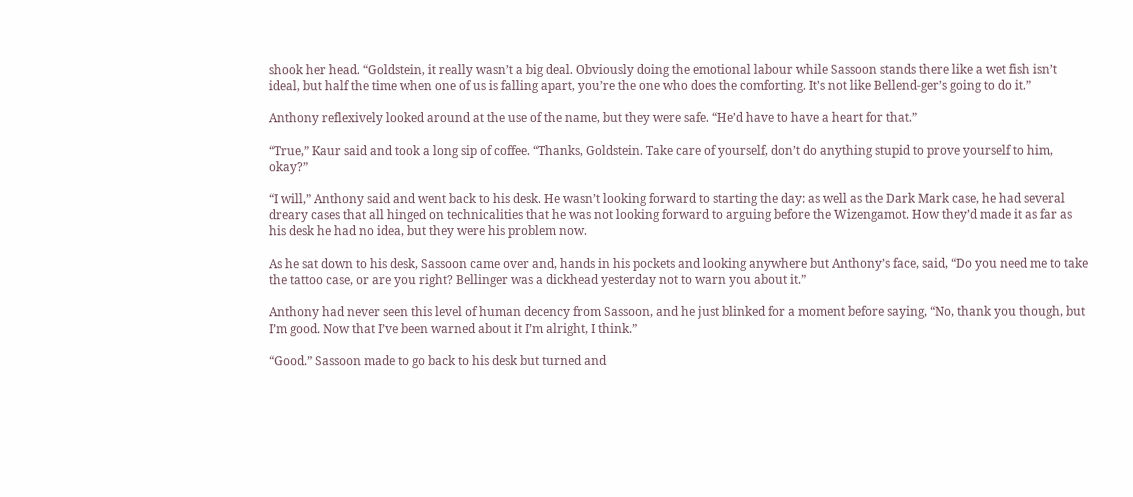shook her head. “Goldstein, it really wasn’t a big deal. Obviously doing the emotional labour while Sassoon stands there like a wet fish isn’t ideal, but half the time when one of us is falling apart, you’re the one who does the comforting. It’s not like Bellend-ger’s going to do it.”

Anthony reflexively looked around at the use of the name, but they were safe. “He’d have to have a heart for that.”

“True,” Kaur said and took a long sip of coffee. “Thanks, Goldstein. Take care of yourself, don’t do anything stupid to prove yourself to him, okay?”

“I will,” Anthony said and went back to his desk. He wasn’t looking forward to starting the day: as well as the Dark Mark case, he had several dreary cases that all hinged on technicalities that he was not looking forward to arguing before the Wizengamot. How they’d made it as far as his desk he had no idea, but they were his problem now.

As he sat down to his desk, Sassoon came over and, hands in his pockets and looking anywhere but Anthony’s face, said, “Do you need me to take the tattoo case, or are you right? Bellinger was a dickhead yesterday not to warn you about it.”

Anthony had never seen this level of human decency from Sassoon, and he just blinked for a moment before saying, “No, thank you though, but I’m good. Now that I’ve been warned about it I’m alright, I think.”

“Good.” Sassoon made to go back to his desk but turned and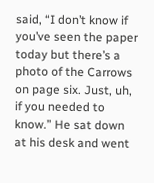said, “I don’t know if you’ve seen the paper today but there’s a photo of the Carrows on page six. Just, uh, if you needed to know.” He sat down at his desk and went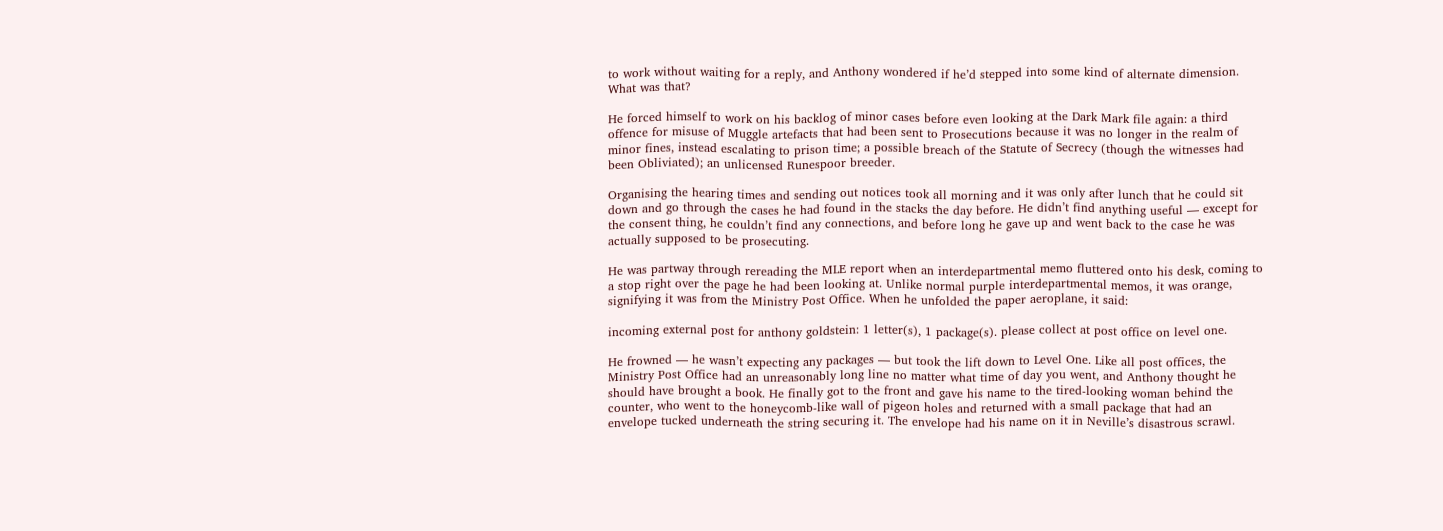to work without waiting for a reply, and Anthony wondered if he’d stepped into some kind of alternate dimension. What was that?

He forced himself to work on his backlog of minor cases before even looking at the Dark Mark file again: a third offence for misuse of Muggle artefacts that had been sent to Prosecutions because it was no longer in the realm of minor fines, instead escalating to prison time; a possible breach of the Statute of Secrecy (though the witnesses had been Obliviated); an unlicensed Runespoor breeder.

Organising the hearing times and sending out notices took all morning and it was only after lunch that he could sit down and go through the cases he had found in the stacks the day before. He didn’t find anything useful — except for the consent thing, he couldn’t find any connections, and before long he gave up and went back to the case he was actually supposed to be prosecuting.

He was partway through rereading the MLE report when an interdepartmental memo fluttered onto his desk, coming to a stop right over the page he had been looking at. Unlike normal purple interdepartmental memos, it was orange, signifying it was from the Ministry Post Office. When he unfolded the paper aeroplane, it said:

incoming external post for anthony goldstein: 1 letter(s), 1 package(s). please collect at post office on level one.

He frowned — he wasn’t expecting any packages — but took the lift down to Level One. Like all post offices, the Ministry Post Office had an unreasonably long line no matter what time of day you went, and Anthony thought he should have brought a book. He finally got to the front and gave his name to the tired-looking woman behind the counter, who went to the honeycomb-like wall of pigeon holes and returned with a small package that had an envelope tucked underneath the string securing it. The envelope had his name on it in Neville’s disastrous scrawl.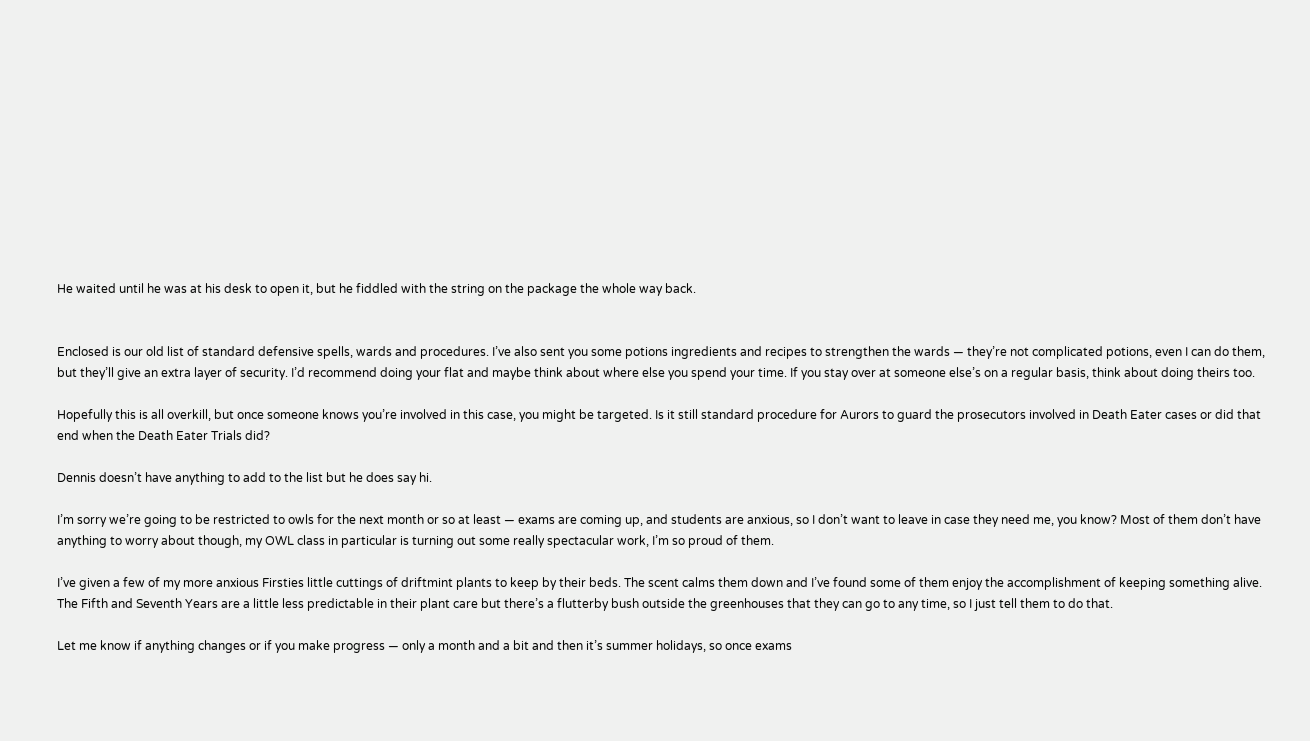He waited until he was at his desk to open it, but he fiddled with the string on the package the whole way back.


Enclosed is our old list of standard defensive spells, wards and procedures. I’ve also sent you some potions ingredients and recipes to strengthen the wards — they’re not complicated potions, even I can do them, but they’ll give an extra layer of security. I’d recommend doing your flat and maybe think about where else you spend your time. If you stay over at someone else’s on a regular basis, think about doing theirs too.

Hopefully this is all overkill, but once someone knows you’re involved in this case, you might be targeted. Is it still standard procedure for Aurors to guard the prosecutors involved in Death Eater cases or did that end when the Death Eater Trials did?

Dennis doesn’t have anything to add to the list but he does say hi.

I’m sorry we’re going to be restricted to owls for the next month or so at least — exams are coming up, and students are anxious, so I don’t want to leave in case they need me, you know? Most of them don’t have anything to worry about though, my OWL class in particular is turning out some really spectacular work, I’m so proud of them.

I’ve given a few of my more anxious Firsties little cuttings of driftmint plants to keep by their beds. The scent calms them down and I’ve found some of them enjoy the accomplishment of keeping something alive. The Fifth and Seventh Years are a little less predictable in their plant care but there’s a flutterby bush outside the greenhouses that they can go to any time, so I just tell them to do that.

Let me know if anything changes or if you make progress — only a month and a bit and then it’s summer holidays, so once exams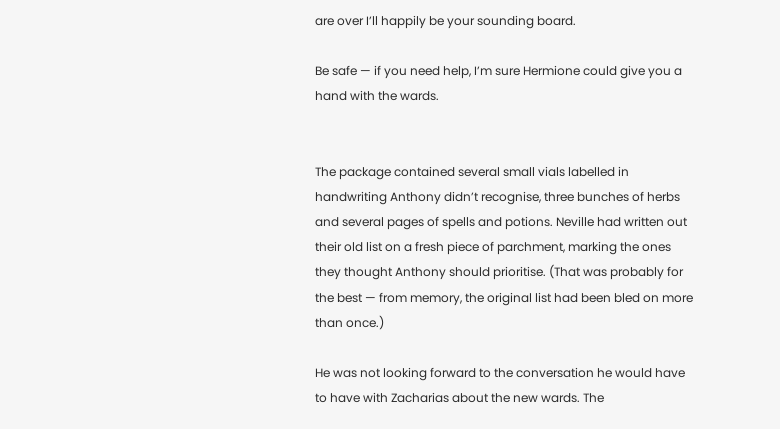are over I’ll happily be your sounding board.

Be safe — if you need help, I’m sure Hermione could give you a hand with the wards.


The package contained several small vials labelled in handwriting Anthony didn’t recognise, three bunches of herbs and several pages of spells and potions. Neville had written out their old list on a fresh piece of parchment, marking the ones they thought Anthony should prioritise. (That was probably for the best — from memory, the original list had been bled on more than once.)

He was not looking forward to the conversation he would have to have with Zacharias about the new wards. The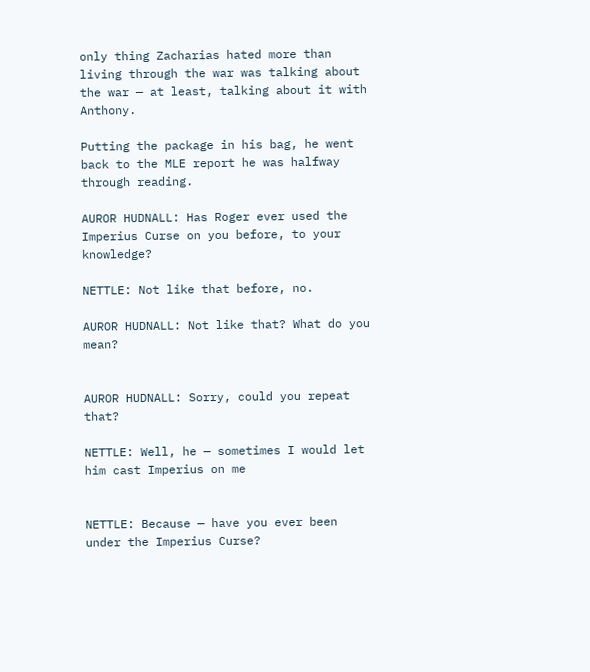only thing Zacharias hated more than living through the war was talking about the war — at least, talking about it with Anthony.

Putting the package in his bag, he went back to the MLE report he was halfway through reading.

AUROR HUDNALL: Has Roger ever used the Imperius Curse on you before, to your knowledge?

NETTLE: Not like that before, no.

AUROR HUDNALL: Not like that? What do you mean?


AUROR HUDNALL: Sorry, could you repeat that?

NETTLE: Well, he — sometimes I would let him cast Imperius on me


NETTLE: Because — have you ever been under the Imperius Curse?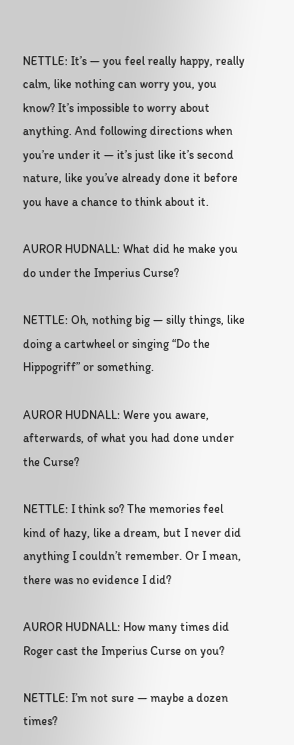NETTLE: It’s — you feel really happy, really calm, like nothing can worry you, you know? It’s impossible to worry about anything. And following directions when you’re under it — it’s just like it’s second nature, like you’ve already done it before you have a chance to think about it.

AUROR HUDNALL: What did he make you do under the Imperius Curse?

NETTLE: Oh, nothing big — silly things, like doing a cartwheel or singing “Do the Hippogriff” or something.

AUROR HUDNALL: Were you aware, afterwards, of what you had done under the Curse?

NETTLE: I think so? The memories feel kind of hazy, like a dream, but I never did anything I couldn’t remember. Or I mean, there was no evidence I did?

AUROR HUDNALL: How many times did Roger cast the Imperius Curse on you?

NETTLE: I’m not sure — maybe a dozen times?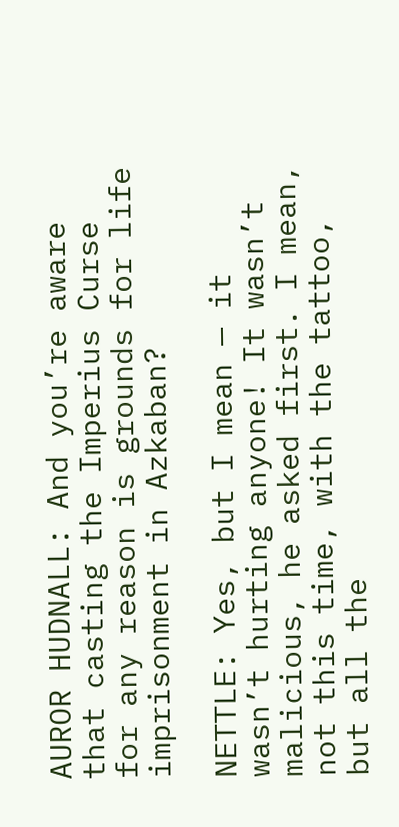AUROR HUDNALL: And you’re aware that casting the Imperius Curse for any reason is grounds for life imprisonment in Azkaban?

NETTLE: Yes, but I mean — it wasn’t hurting anyone! It wasn’t malicious, he asked first. I mean, not this time, with the tattoo, but all the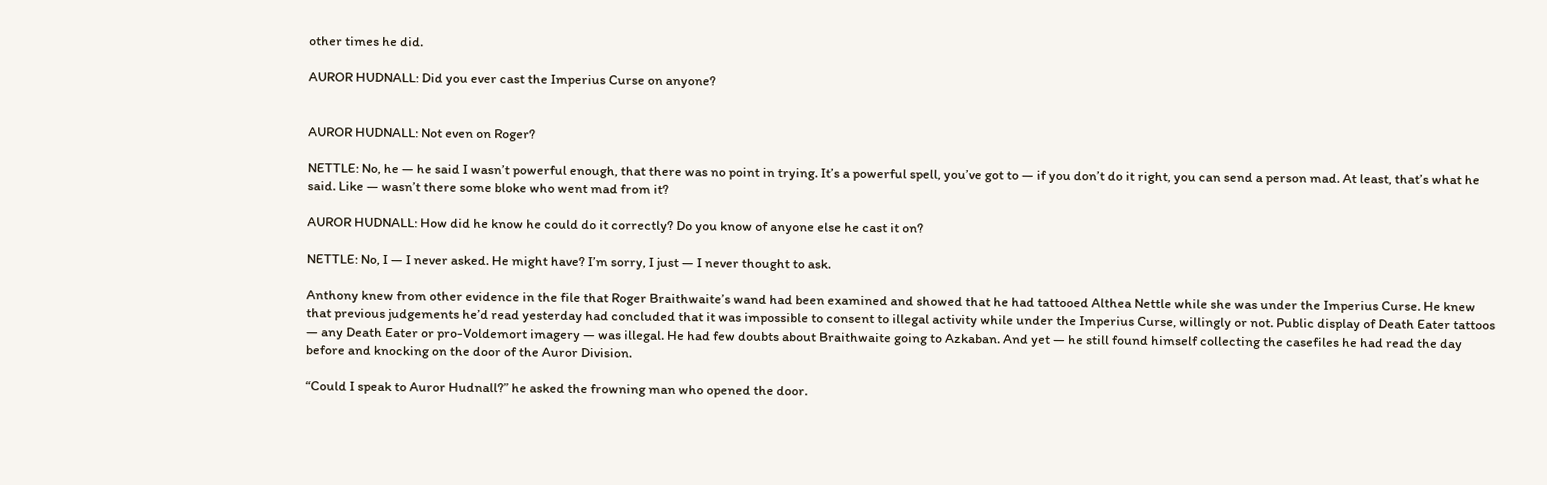other times he did.

AUROR HUDNALL: Did you ever cast the Imperius Curse on anyone?


AUROR HUDNALL: Not even on Roger?

NETTLE: No, he — he said I wasn’t powerful enough, that there was no point in trying. It’s a powerful spell, you’ve got to — if you don’t do it right, you can send a person mad. At least, that’s what he said. Like — wasn’t there some bloke who went mad from it?

AUROR HUDNALL: How did he know he could do it correctly? Do you know of anyone else he cast it on?

NETTLE: No, I — I never asked. He might have? I’m sorry, I just — I never thought to ask.

Anthony knew from other evidence in the file that Roger Braithwaite’s wand had been examined and showed that he had tattooed Althea Nettle while she was under the Imperius Curse. He knew that previous judgements he’d read yesterday had concluded that it was impossible to consent to illegal activity while under the Imperius Curse, willingly or not. Public display of Death Eater tattoos — any Death Eater or pro-Voldemort imagery — was illegal. He had few doubts about Braithwaite going to Azkaban. And yet — he still found himself collecting the casefiles he had read the day before and knocking on the door of the Auror Division.

“Could I speak to Auror Hudnall?” he asked the frowning man who opened the door.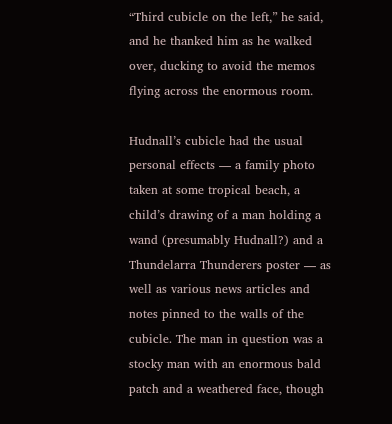“Third cubicle on the left,” he said, and he thanked him as he walked over, ducking to avoid the memos flying across the enormous room.

Hudnall’s cubicle had the usual personal effects — a family photo taken at some tropical beach, a child’s drawing of a man holding a wand (presumably Hudnall?) and a Thundelarra Thunderers poster — as well as various news articles and notes pinned to the walls of the cubicle. The man in question was a stocky man with an enormous bald patch and a weathered face, though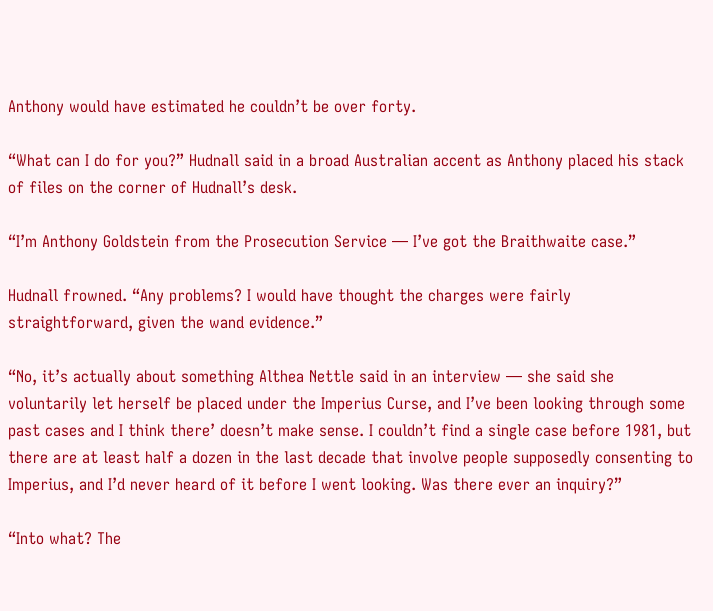Anthony would have estimated he couldn’t be over forty.

“What can I do for you?” Hudnall said in a broad Australian accent as Anthony placed his stack of files on the corner of Hudnall’s desk.

“I’m Anthony Goldstein from the Prosecution Service — I’ve got the Braithwaite case.”

Hudnall frowned. “Any problems? I would have thought the charges were fairly straightforward, given the wand evidence.”

“No, it’s actually about something Althea Nettle said in an interview — she said she voluntarily let herself be placed under the Imperius Curse, and I’ve been looking through some past cases and I think there’ doesn’t make sense. I couldn’t find a single case before 1981, but there are at least half a dozen in the last decade that involve people supposedly consenting to Imperius, and I’d never heard of it before I went looking. Was there ever an inquiry?”

“Into what? The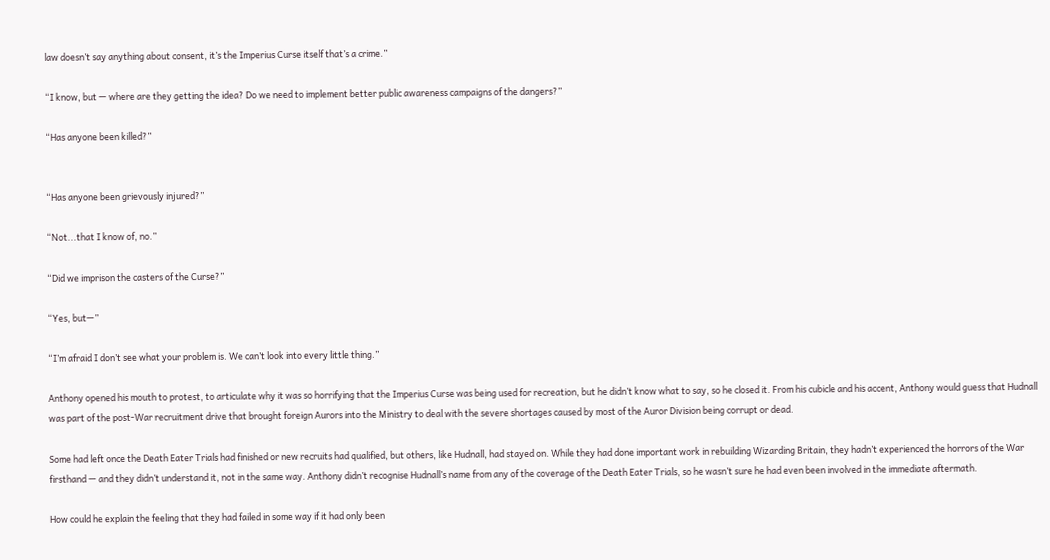law doesn’t say anything about consent, it’s the Imperius Curse itself that’s a crime.”

“I know, but — where are they getting the idea? Do we need to implement better public awareness campaigns of the dangers?”

“Has anyone been killed?”


“Has anyone been grievously injured?”

“Not...that I know of, no.”

“Did we imprison the casters of the Curse?”

“Yes, but—”

“I’m afraid I don’t see what your problem is. We can’t look into every little thing.”

Anthony opened his mouth to protest, to articulate why it was so horrifying that the Imperius Curse was being used for recreation, but he didn’t know what to say, so he closed it. From his cubicle and his accent, Anthony would guess that Hudnall was part of the post-War recruitment drive that brought foreign Aurors into the Ministry to deal with the severe shortages caused by most of the Auror Division being corrupt or dead.

Some had left once the Death Eater Trials had finished or new recruits had qualified, but others, like Hudnall, had stayed on. While they had done important work in rebuilding Wizarding Britain, they hadn’t experienced the horrors of the War firsthand — and they didn’t understand it, not in the same way. Anthony didn’t recognise Hudnall’s name from any of the coverage of the Death Eater Trials, so he wasn’t sure he had even been involved in the immediate aftermath.

How could he explain the feeling that they had failed in some way if it had only been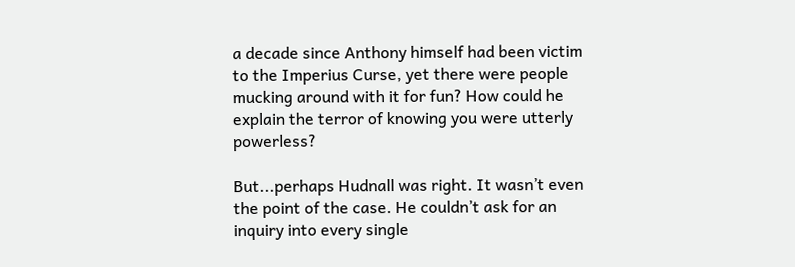a decade since Anthony himself had been victim to the Imperius Curse, yet there were people mucking around with it for fun? How could he explain the terror of knowing you were utterly powerless?

But...perhaps Hudnall was right. It wasn’t even the point of the case. He couldn’t ask for an inquiry into every single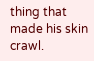thing that made his skin crawl.